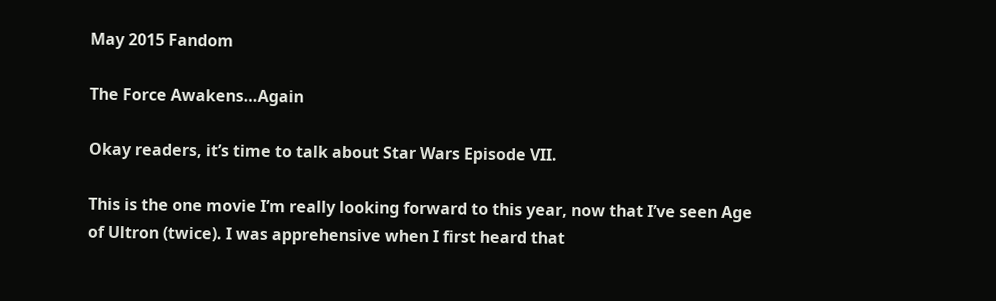May 2015 Fandom

The Force Awakens…Again

Okay readers, it’s time to talk about Star Wars Episode VII.

This is the one movie I’m really looking forward to this year, now that I’ve seen Age of Ultron (twice). I was apprehensive when I first heard that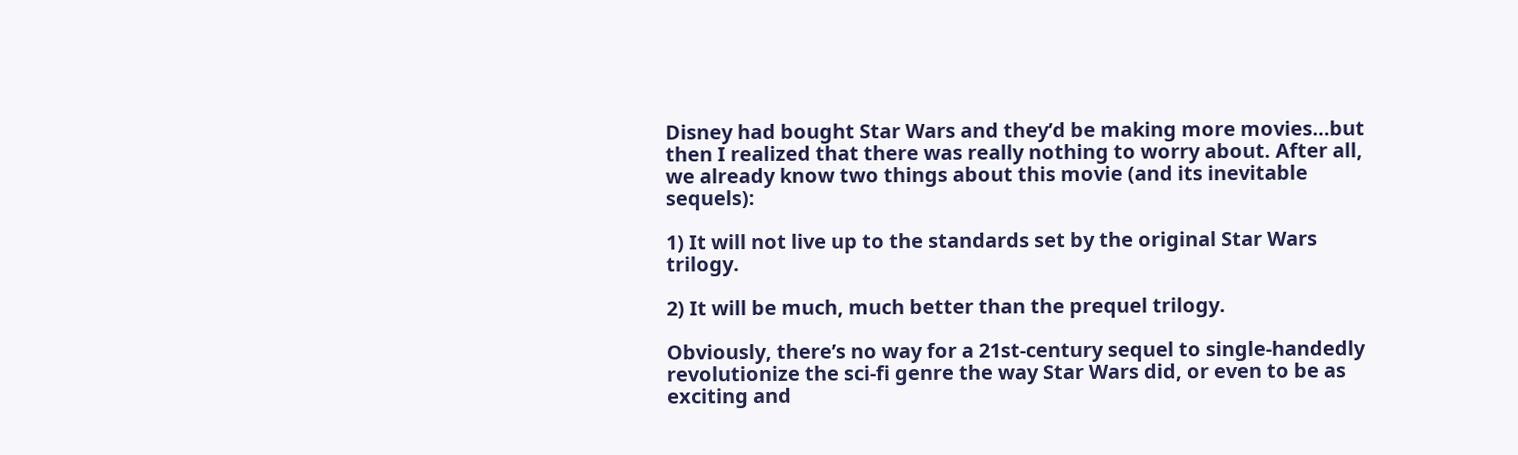Disney had bought Star Wars and they’d be making more movies…but then I realized that there was really nothing to worry about. After all, we already know two things about this movie (and its inevitable sequels):

1) It will not live up to the standards set by the original Star Wars trilogy.

2) It will be much, much better than the prequel trilogy.

Obviously, there’s no way for a 21st-century sequel to single-handedly revolutionize the sci-fi genre the way Star Wars did, or even to be as exciting and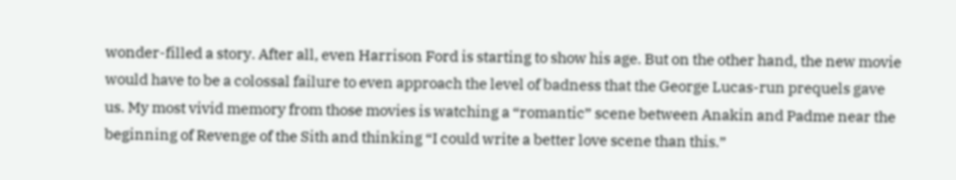wonder-filled a story. After all, even Harrison Ford is starting to show his age. But on the other hand, the new movie would have to be a colossal failure to even approach the level of badness that the George Lucas-run prequels gave us. My most vivid memory from those movies is watching a “romantic” scene between Anakin and Padme near the beginning of Revenge of the Sith and thinking “I could write a better love scene than this.”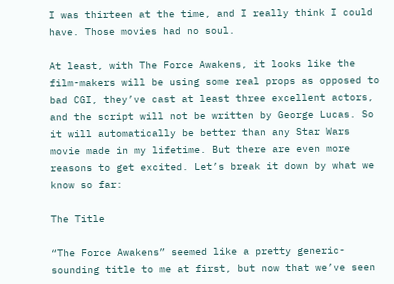I was thirteen at the time, and I really think I could have. Those movies had no soul.

At least, with The Force Awakens, it looks like the film-makers will be using some real props as opposed to bad CGI, they’ve cast at least three excellent actors, and the script will not be written by George Lucas. So it will automatically be better than any Star Wars movie made in my lifetime. But there are even more reasons to get excited. Let’s break it down by what we know so far:

The Title

“The Force Awakens” seemed like a pretty generic-sounding title to me at first, but now that we’ve seen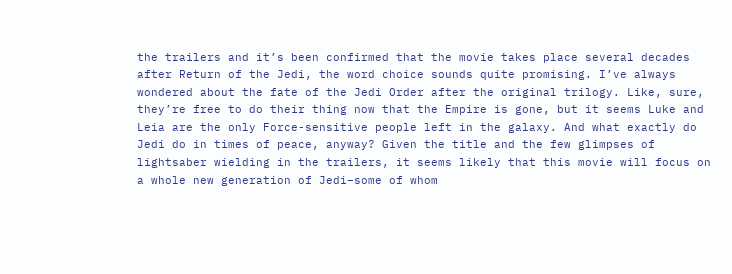the trailers and it’s been confirmed that the movie takes place several decades after Return of the Jedi, the word choice sounds quite promising. I’ve always wondered about the fate of the Jedi Order after the original trilogy. Like, sure, they’re free to do their thing now that the Empire is gone, but it seems Luke and Leia are the only Force-sensitive people left in the galaxy. And what exactly do Jedi do in times of peace, anyway? Given the title and the few glimpses of lightsaber wielding in the trailers, it seems likely that this movie will focus on a whole new generation of Jedi–some of whom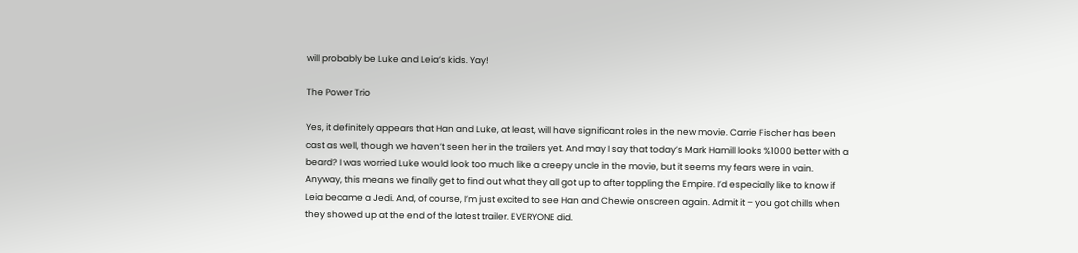will probably be Luke and Leia’s kids. Yay!

The Power Trio

Yes, it definitely appears that Han and Luke, at least, will have significant roles in the new movie. Carrie Fischer has been cast as well, though we haven’t seen her in the trailers yet. And may I say that today’s Mark Hamill looks %1000 better with a beard? I was worried Luke would look too much like a creepy uncle in the movie, but it seems my fears were in vain. Anyway, this means we finally get to find out what they all got up to after toppling the Empire. I’d especially like to know if Leia became a Jedi. And, of course, I’m just excited to see Han and Chewie onscreen again. Admit it – you got chills when they showed up at the end of the latest trailer. EVERYONE did.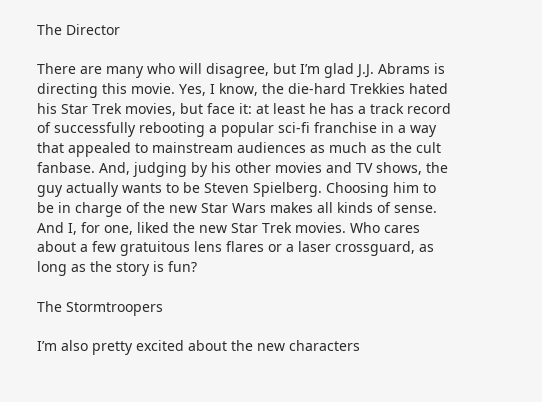The Director

There are many who will disagree, but I’m glad J.J. Abrams is directing this movie. Yes, I know, the die-hard Trekkies hated his Star Trek movies, but face it: at least he has a track record of successfully rebooting a popular sci-fi franchise in a way that appealed to mainstream audiences as much as the cult fanbase. And, judging by his other movies and TV shows, the guy actually wants to be Steven Spielberg. Choosing him to be in charge of the new Star Wars makes all kinds of sense. And I, for one, liked the new Star Trek movies. Who cares about a few gratuitous lens flares or a laser crossguard, as long as the story is fun?

The Stormtroopers

I’m also pretty excited about the new characters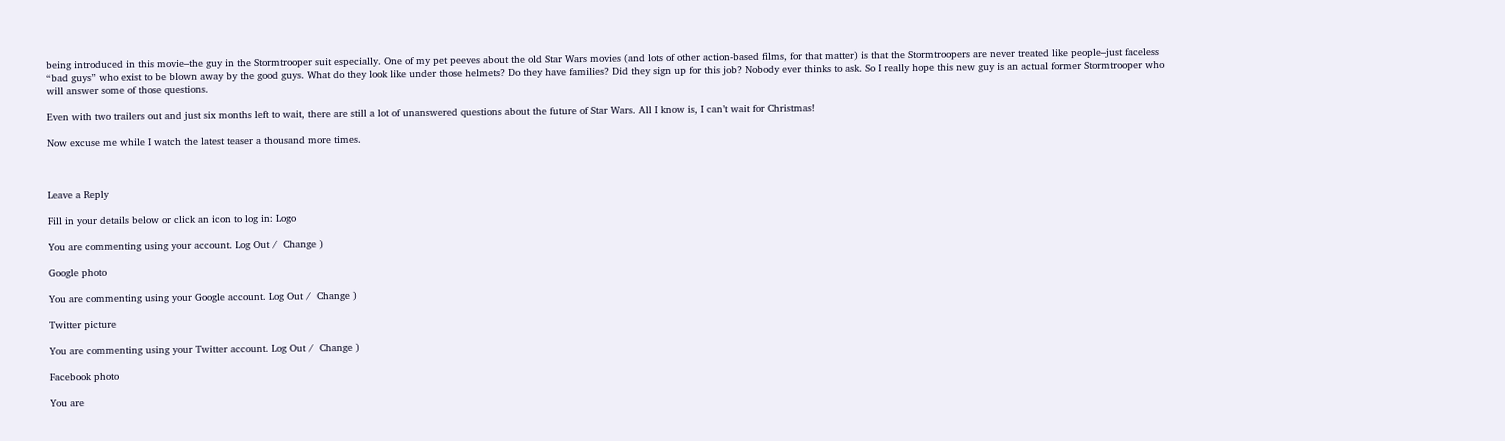being introduced in this movie–the guy in the Stormtrooper suit especially. One of my pet peeves about the old Star Wars movies (and lots of other action-based films, for that matter) is that the Stormtroopers are never treated like people–just faceless “bad guys” who exist to be blown away by the good guys. What do they look like under those helmets? Do they have families? Did they sign up for this job? Nobody ever thinks to ask. So I really hope this new guy is an actual former Stormtrooper who will answer some of those questions.

Even with two trailers out and just six months left to wait, there are still a lot of unanswered questions about the future of Star Wars. All I know is, I can’t wait for Christmas!

Now excuse me while I watch the latest teaser a thousand more times.



Leave a Reply

Fill in your details below or click an icon to log in: Logo

You are commenting using your account. Log Out /  Change )

Google photo

You are commenting using your Google account. Log Out /  Change )

Twitter picture

You are commenting using your Twitter account. Log Out /  Change )

Facebook photo

You are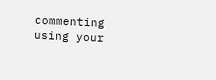commenting using your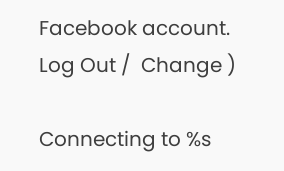Facebook account. Log Out /  Change )

Connecting to %s